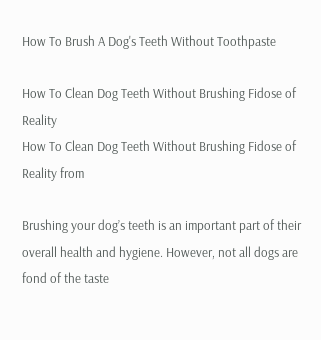How To Brush A Dog's Teeth Without Toothpaste

How To Clean Dog Teeth Without Brushing Fidose of Reality
How To Clean Dog Teeth Without Brushing Fidose of Reality from

Brushing your dog’s teeth is an important part of their overall health and hygiene. However, not all dogs are fond of the taste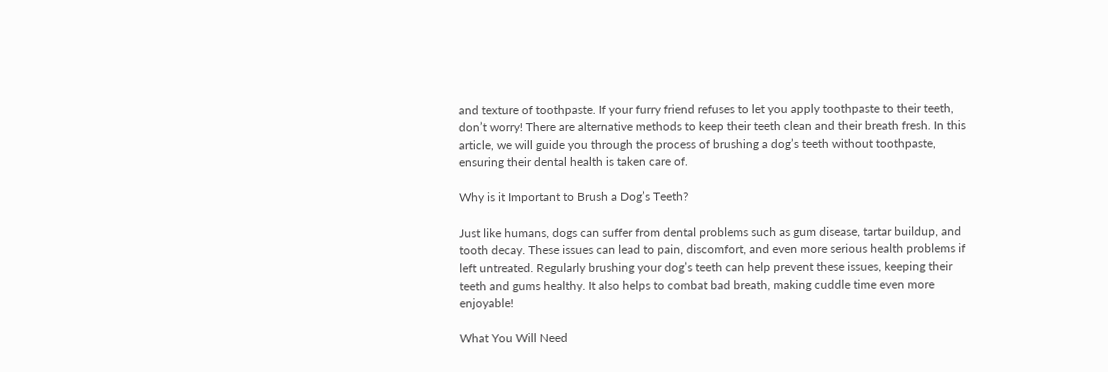and texture of toothpaste. If your furry friend refuses to let you apply toothpaste to their teeth, don’t worry! There are alternative methods to keep their teeth clean and their breath fresh. In this article, we will guide you through the process of brushing a dog’s teeth without toothpaste, ensuring their dental health is taken care of.

Why is it Important to Brush a Dog’s Teeth?

Just like humans, dogs can suffer from dental problems such as gum disease, tartar buildup, and tooth decay. These issues can lead to pain, discomfort, and even more serious health problems if left untreated. Regularly brushing your dog’s teeth can help prevent these issues, keeping their teeth and gums healthy. It also helps to combat bad breath, making cuddle time even more enjoyable!

What You Will Need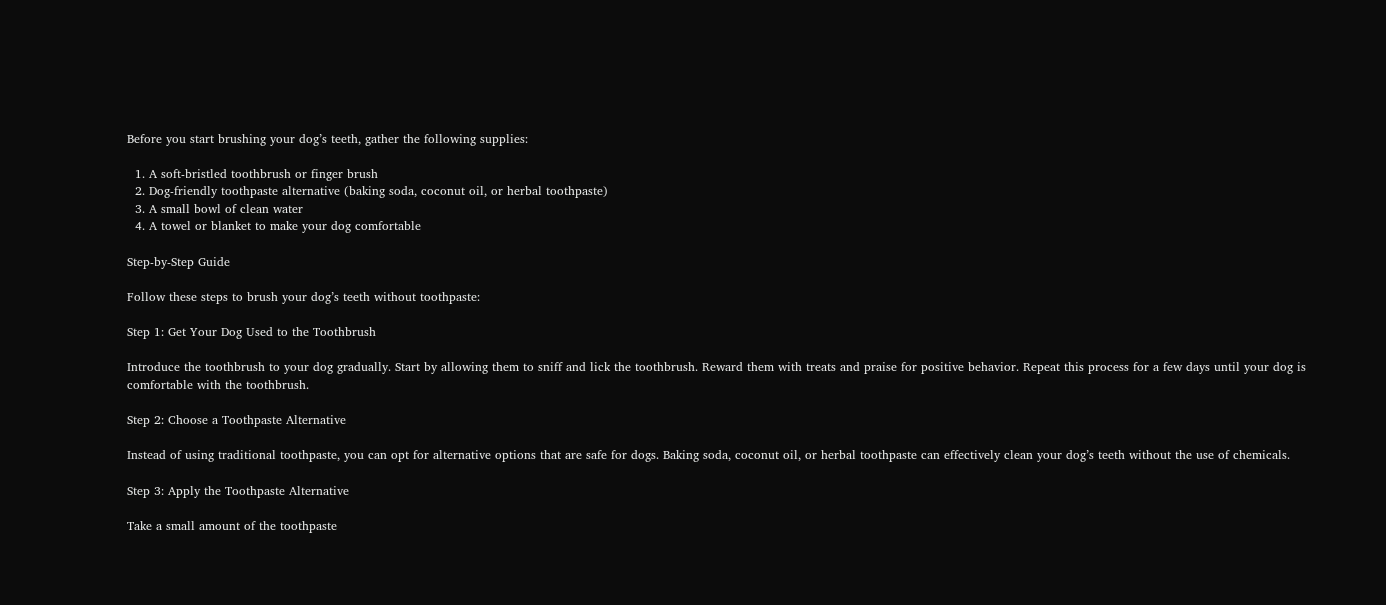Before you start brushing your dog’s teeth, gather the following supplies:

  1. A soft-bristled toothbrush or finger brush
  2. Dog-friendly toothpaste alternative (baking soda, coconut oil, or herbal toothpaste)
  3. A small bowl of clean water
  4. A towel or blanket to make your dog comfortable

Step-by-Step Guide

Follow these steps to brush your dog’s teeth without toothpaste:

Step 1: Get Your Dog Used to the Toothbrush

Introduce the toothbrush to your dog gradually. Start by allowing them to sniff and lick the toothbrush. Reward them with treats and praise for positive behavior. Repeat this process for a few days until your dog is comfortable with the toothbrush.

Step 2: Choose a Toothpaste Alternative

Instead of using traditional toothpaste, you can opt for alternative options that are safe for dogs. Baking soda, coconut oil, or herbal toothpaste can effectively clean your dog’s teeth without the use of chemicals.

Step 3: Apply the Toothpaste Alternative

Take a small amount of the toothpaste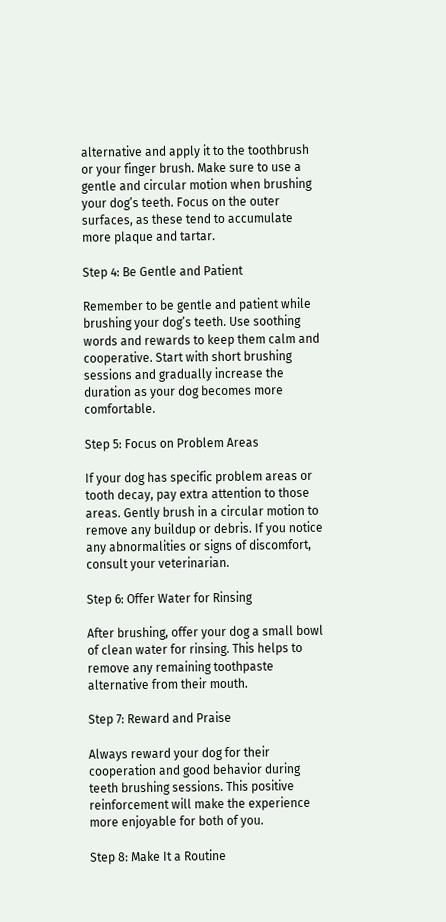alternative and apply it to the toothbrush or your finger brush. Make sure to use a gentle and circular motion when brushing your dog’s teeth. Focus on the outer surfaces, as these tend to accumulate more plaque and tartar.

Step 4: Be Gentle and Patient

Remember to be gentle and patient while brushing your dog’s teeth. Use soothing words and rewards to keep them calm and cooperative. Start with short brushing sessions and gradually increase the duration as your dog becomes more comfortable.

Step 5: Focus on Problem Areas

If your dog has specific problem areas or tooth decay, pay extra attention to those areas. Gently brush in a circular motion to remove any buildup or debris. If you notice any abnormalities or signs of discomfort, consult your veterinarian.

Step 6: Offer Water for Rinsing

After brushing, offer your dog a small bowl of clean water for rinsing. This helps to remove any remaining toothpaste alternative from their mouth.

Step 7: Reward and Praise

Always reward your dog for their cooperation and good behavior during teeth brushing sessions. This positive reinforcement will make the experience more enjoyable for both of you.

Step 8: Make It a Routine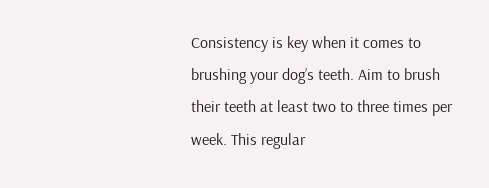Consistency is key when it comes to brushing your dog’s teeth. Aim to brush their teeth at least two to three times per week. This regular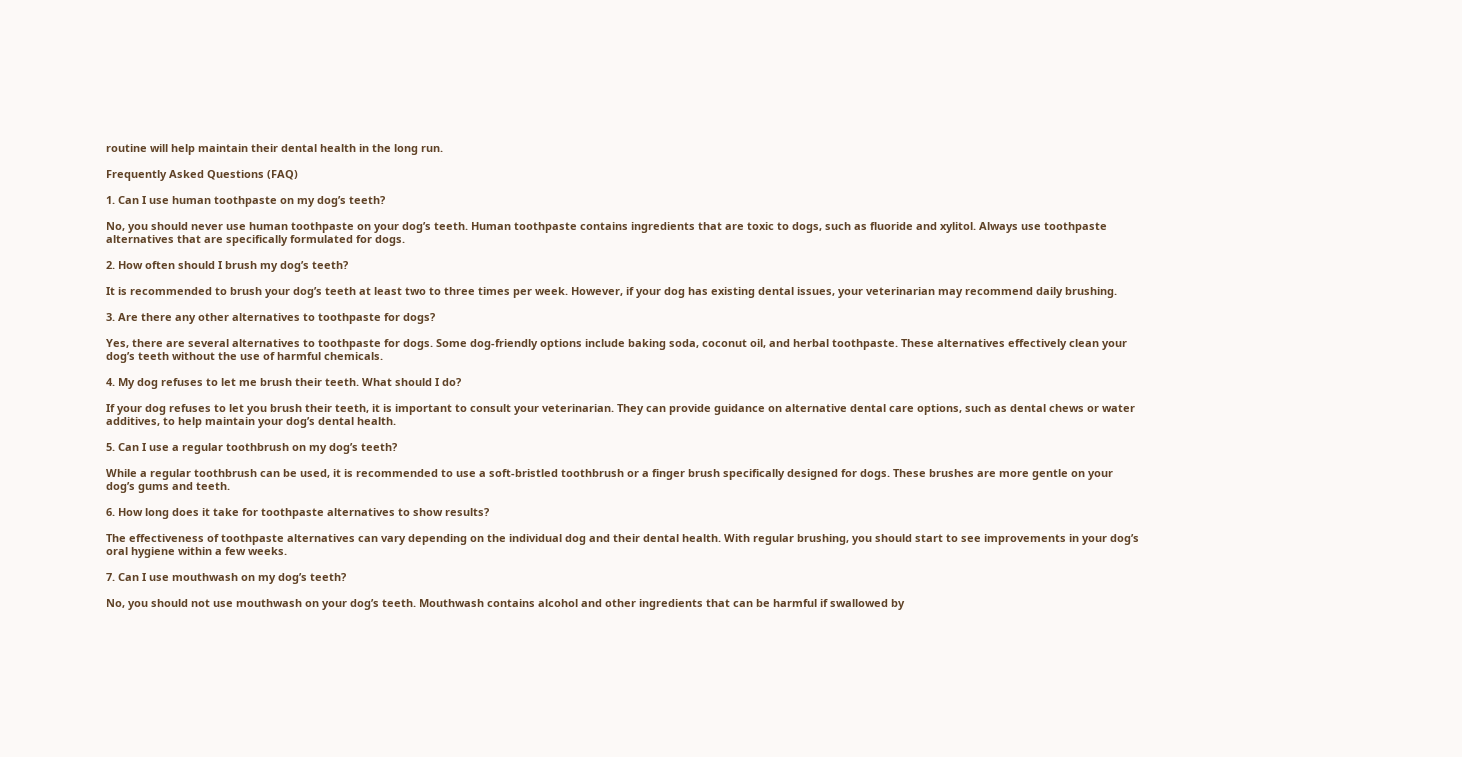routine will help maintain their dental health in the long run.

Frequently Asked Questions (FAQ)

1. Can I use human toothpaste on my dog’s teeth?

No, you should never use human toothpaste on your dog’s teeth. Human toothpaste contains ingredients that are toxic to dogs, such as fluoride and xylitol. Always use toothpaste alternatives that are specifically formulated for dogs.

2. How often should I brush my dog’s teeth?

It is recommended to brush your dog’s teeth at least two to three times per week. However, if your dog has existing dental issues, your veterinarian may recommend daily brushing.

3. Are there any other alternatives to toothpaste for dogs?

Yes, there are several alternatives to toothpaste for dogs. Some dog-friendly options include baking soda, coconut oil, and herbal toothpaste. These alternatives effectively clean your dog’s teeth without the use of harmful chemicals.

4. My dog refuses to let me brush their teeth. What should I do?

If your dog refuses to let you brush their teeth, it is important to consult your veterinarian. They can provide guidance on alternative dental care options, such as dental chews or water additives, to help maintain your dog’s dental health.

5. Can I use a regular toothbrush on my dog’s teeth?

While a regular toothbrush can be used, it is recommended to use a soft-bristled toothbrush or a finger brush specifically designed for dogs. These brushes are more gentle on your dog’s gums and teeth.

6. How long does it take for toothpaste alternatives to show results?

The effectiveness of toothpaste alternatives can vary depending on the individual dog and their dental health. With regular brushing, you should start to see improvements in your dog’s oral hygiene within a few weeks.

7. Can I use mouthwash on my dog’s teeth?

No, you should not use mouthwash on your dog’s teeth. Mouthwash contains alcohol and other ingredients that can be harmful if swallowed by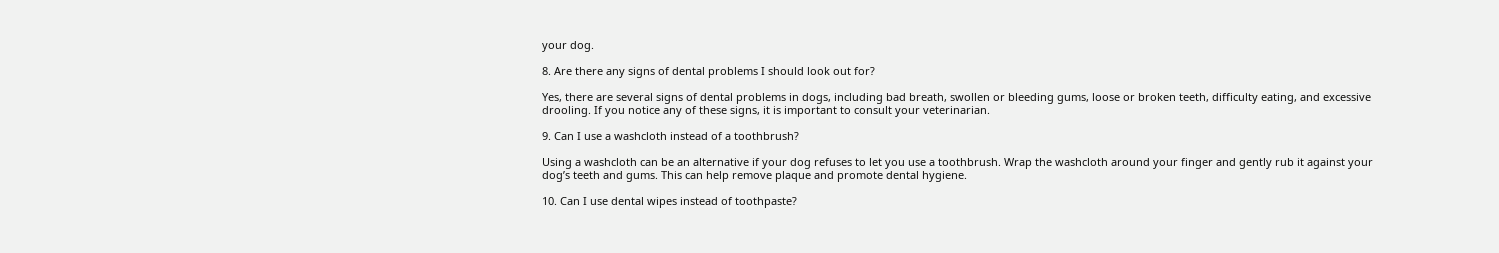your dog.

8. Are there any signs of dental problems I should look out for?

Yes, there are several signs of dental problems in dogs, including bad breath, swollen or bleeding gums, loose or broken teeth, difficulty eating, and excessive drooling. If you notice any of these signs, it is important to consult your veterinarian.

9. Can I use a washcloth instead of a toothbrush?

Using a washcloth can be an alternative if your dog refuses to let you use a toothbrush. Wrap the washcloth around your finger and gently rub it against your dog’s teeth and gums. This can help remove plaque and promote dental hygiene.

10. Can I use dental wipes instead of toothpaste?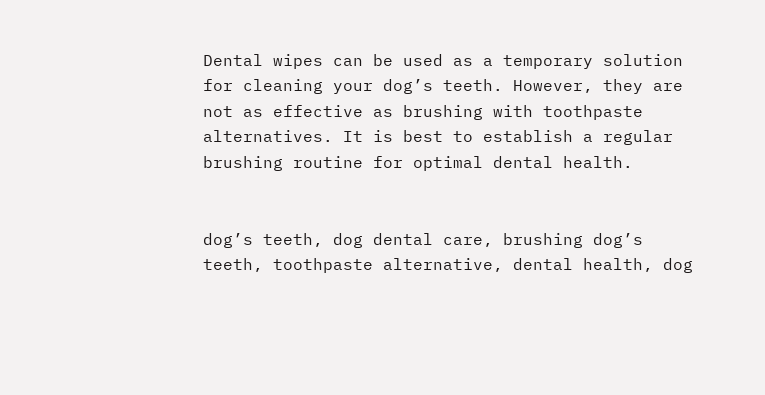Dental wipes can be used as a temporary solution for cleaning your dog’s teeth. However, they are not as effective as brushing with toothpaste alternatives. It is best to establish a regular brushing routine for optimal dental health.


dog’s teeth, dog dental care, brushing dog’s teeth, toothpaste alternative, dental health, dog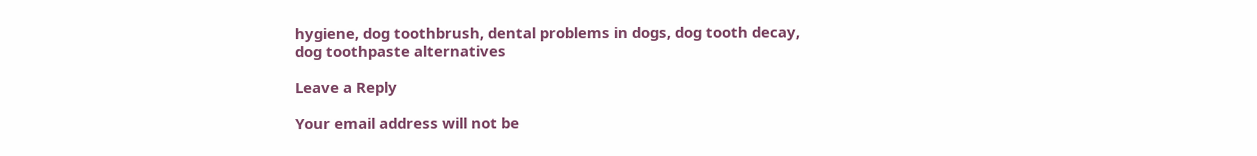hygiene, dog toothbrush, dental problems in dogs, dog tooth decay, dog toothpaste alternatives

Leave a Reply

Your email address will not be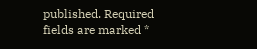published. Required fields are marked *